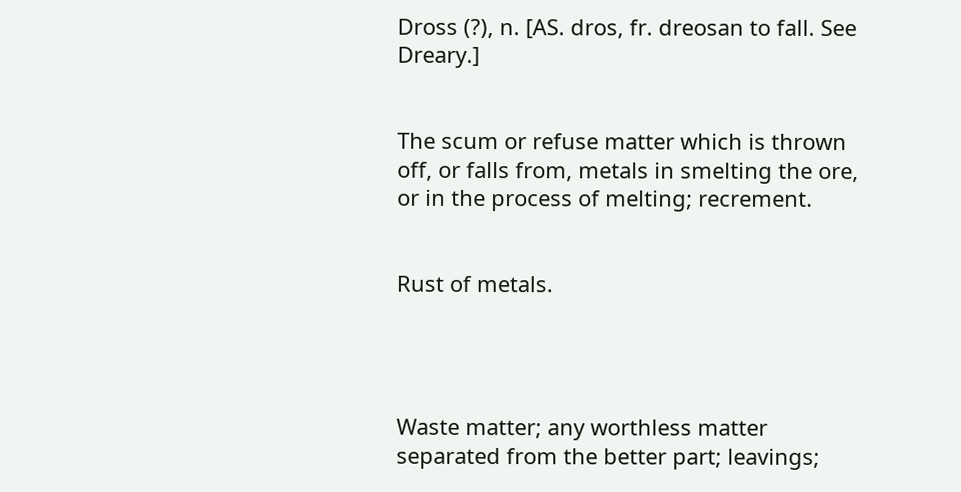Dross (?), n. [AS. dros, fr. dreosan to fall. See Dreary.]


The scum or refuse matter which is thrown off, or falls from, metals in smelting the ore, or in the process of melting; recrement.


Rust of metals.




Waste matter; any worthless matter separated from the better part; leavings;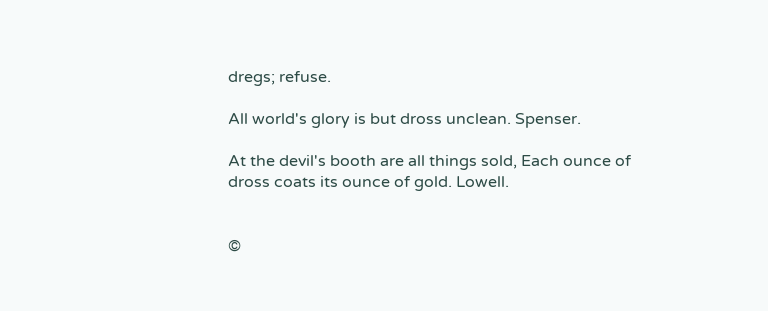dregs; refuse.

All world's glory is but dross unclean. Spenser.

At the devil's booth are all things sold, Each ounce of dross coats its ounce of gold. Lowell.


©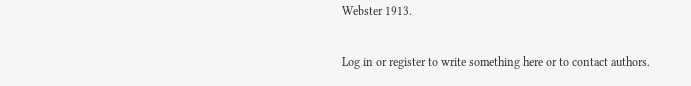Webster 1913.

Log in or register to write something here or to contact authors.